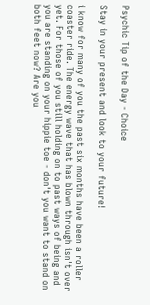Psychic Tip of the Day - Choice

Stay in your present and look to your future!

i know for many of you the past six months have been a roller coaster ride. The energy wave that has blown through isn't over yet. For those of you still holding on to past ways of being and you are standing on your hippie toe - don't you want to stand on both feet now? Are you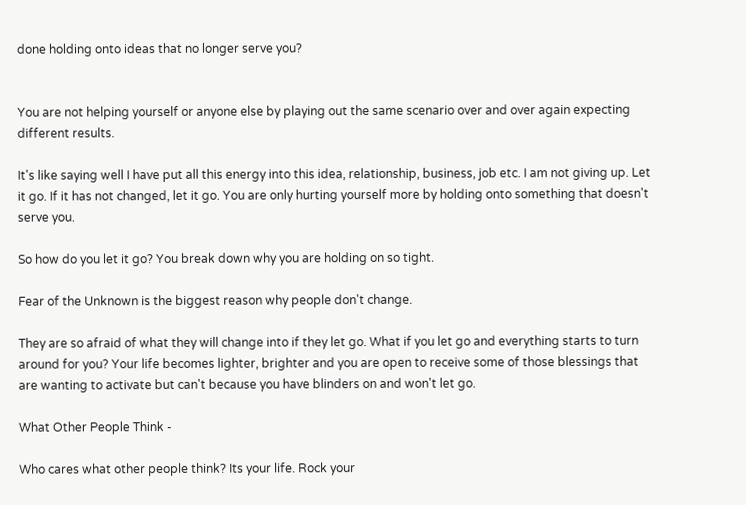done holding onto ideas that no longer serve you?


You are not helping yourself or anyone else by playing out the same scenario over and over again expecting different results.

It's like saying well I have put all this energy into this idea, relationship, business, job etc. I am not giving up. Let it go. If it has not changed, let it go. You are only hurting yourself more by holding onto something that doesn't serve you.

So how do you let it go? You break down why you are holding on so tight.

Fear of the Unknown is the biggest reason why people don't change.

They are so afraid of what they will change into if they let go. What if you let go and everything starts to turn around for you? Your life becomes lighter, brighter and you are open to receive some of those blessings that are wanting to activate but can't because you have blinders on and won't let go.

What Other People Think -

Who cares what other people think? Its your life. Rock your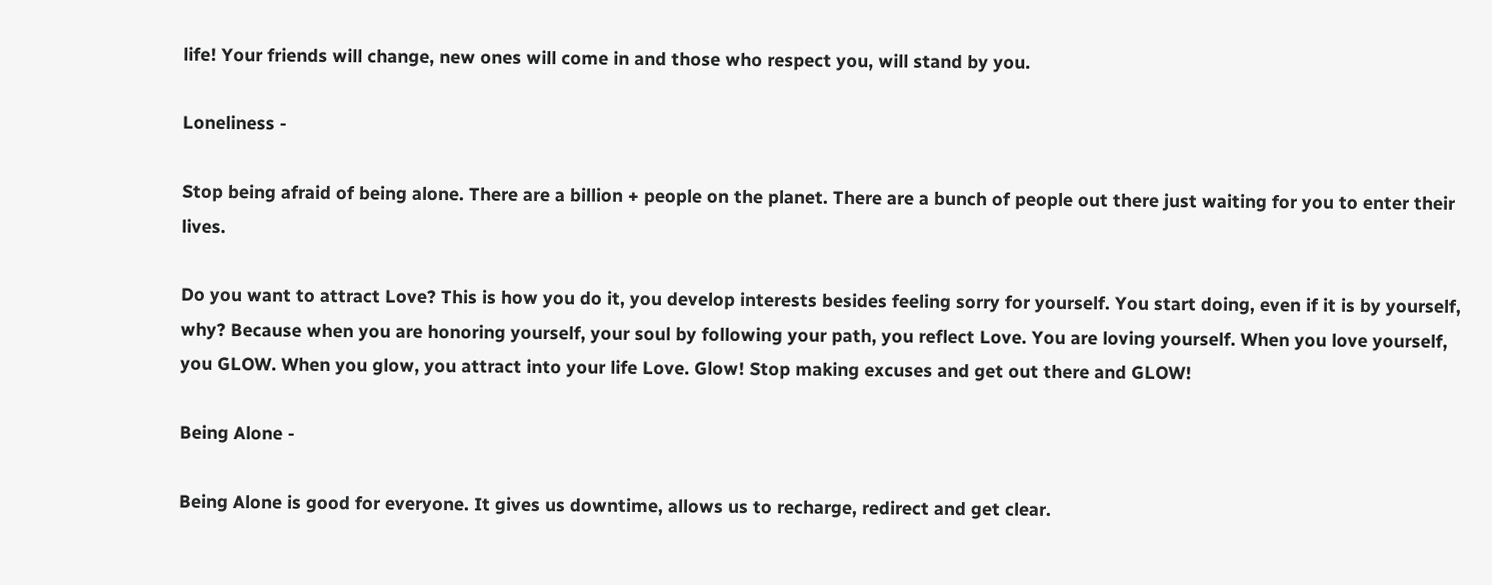life! Your friends will change, new ones will come in and those who respect you, will stand by you.

Loneliness -

Stop being afraid of being alone. There are a billion + people on the planet. There are a bunch of people out there just waiting for you to enter their lives.

Do you want to attract Love? This is how you do it, you develop interests besides feeling sorry for yourself. You start doing, even if it is by yourself, why? Because when you are honoring yourself, your soul by following your path, you reflect Love. You are loving yourself. When you love yourself, you GLOW. When you glow, you attract into your life Love. Glow! Stop making excuses and get out there and GLOW!

Being Alone -

Being Alone is good for everyone. It gives us downtime, allows us to recharge, redirect and get clear.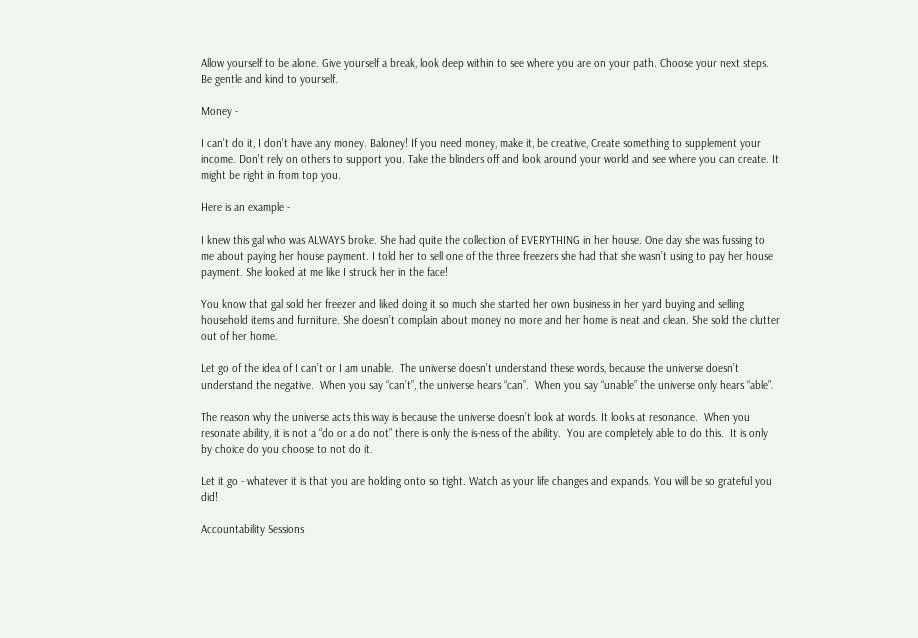Allow yourself to be alone. Give yourself a break, look deep within to see where you are on your path. Choose your next steps. Be gentle and kind to yourself.

Money -

I can't do it, I don't have any money. Baloney! If you need money, make it, be creative, Create something to supplement your income. Don't rely on others to support you. Take the blinders off and look around your world and see where you can create. It might be right in from top you.

Here is an example -

I knew this gal who was ALWAYS broke. She had quite the collection of EVERYTHING in her house. One day she was fussing to me about paying her house payment. I told her to sell one of the three freezers she had that she wasn’t using to pay her house payment. She looked at me like I struck her in the face!

You know that gal sold her freezer and liked doing it so much she started her own business in her yard buying and selling household items and furniture. She doesn’t complain about money no more and her home is neat and clean. She sold the clutter out of her home.

Let go of the idea of I can’t or I am unable.  The universe doesn’t understand these words, because the universe doesn’t understand the negative.  When you say “can’t”, the universe hears “can”.  When you say “unable” the universe only hears “able”.

The reason why the universe acts this way is because the universe doesn’t look at words. It looks at resonance.  When you resonate ability, it is not a “do or a do not” there is only the is-ness of the ability.  You are completely able to do this.  It is only by choice do you choose to not do it.

Let it go - whatever it is that you are holding onto so tight. Watch as your life changes and expands. You will be so grateful you did!

Accountability Sessions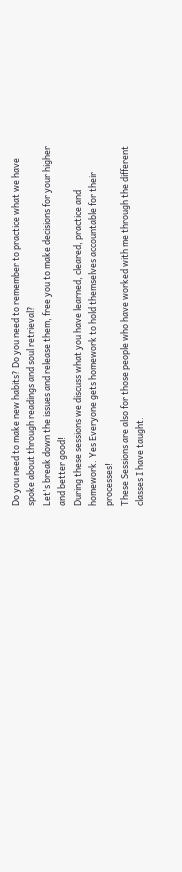Do you need to make new habits? Do you need to remember to practice what we have spoke about through readings and soul retrieval?
Let's break down the issues and release them, free you to make decisions for your higher and better good!
During these sessions we discuss what you have learned, cleared, practice and homework. Yes Everyone gets homework to hold themselves accountable for their processes!
These Sessions are also for those people who have worked with me through the different classes I have taught.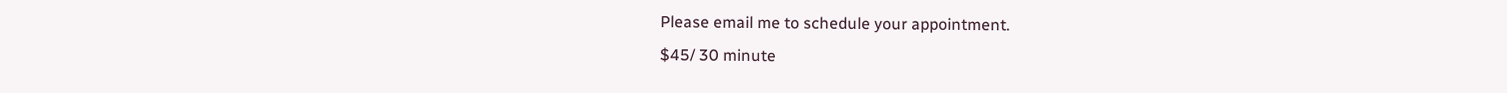Please email me to schedule your appointment.
$45/ 30 minute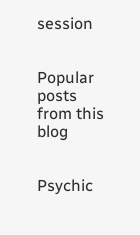session


Popular posts from this blog


Psychic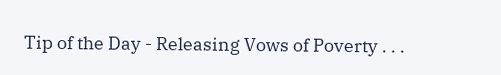Tip of the Day - Releasing Vows of Poverty . . .